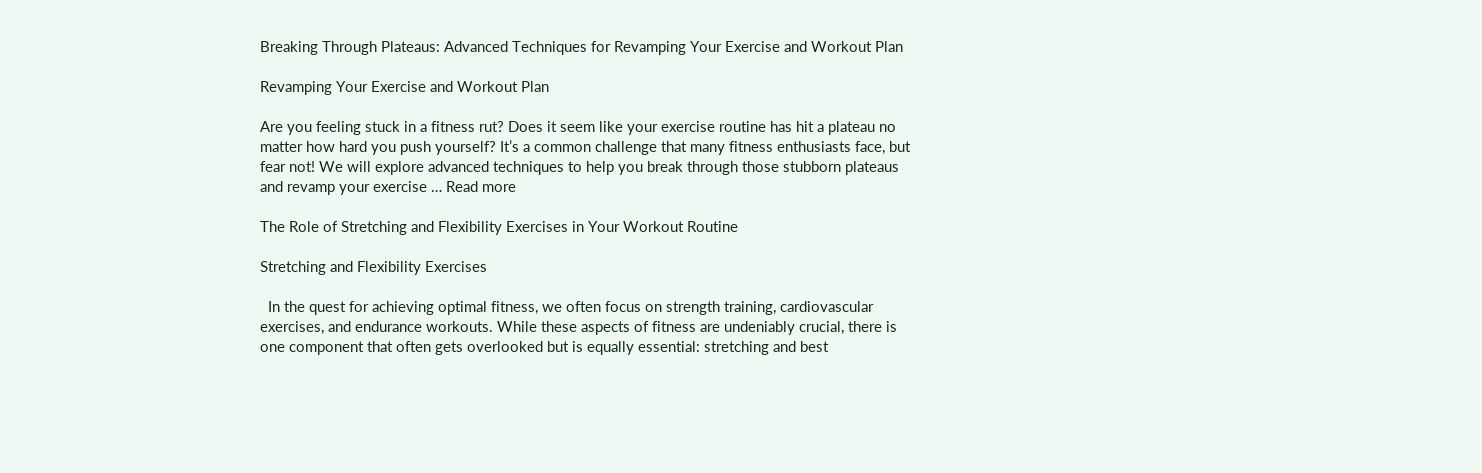Breaking Through Plateaus: Advanced Techniques for Revamping Your Exercise and Workout Plan

Revamping Your Exercise and Workout Plan

Are you feeling stuck in a fitness rut? Does it seem like your exercise routine has hit a plateau no matter how hard you push yourself? It’s a common challenge that many fitness enthusiasts face, but fear not! We will explore advanced techniques to help you break through those stubborn plateaus and revamp your exercise … Read more

The Role of Stretching and Flexibility Exercises in Your Workout Routine

Stretching and Flexibility Exercises

  In the quest for achieving optimal fitness, we often focus on strength training, cardiovascular exercises, and endurance workouts. While these aspects of fitness are undeniably crucial, there is one component that often gets overlooked but is equally essential: stretching and best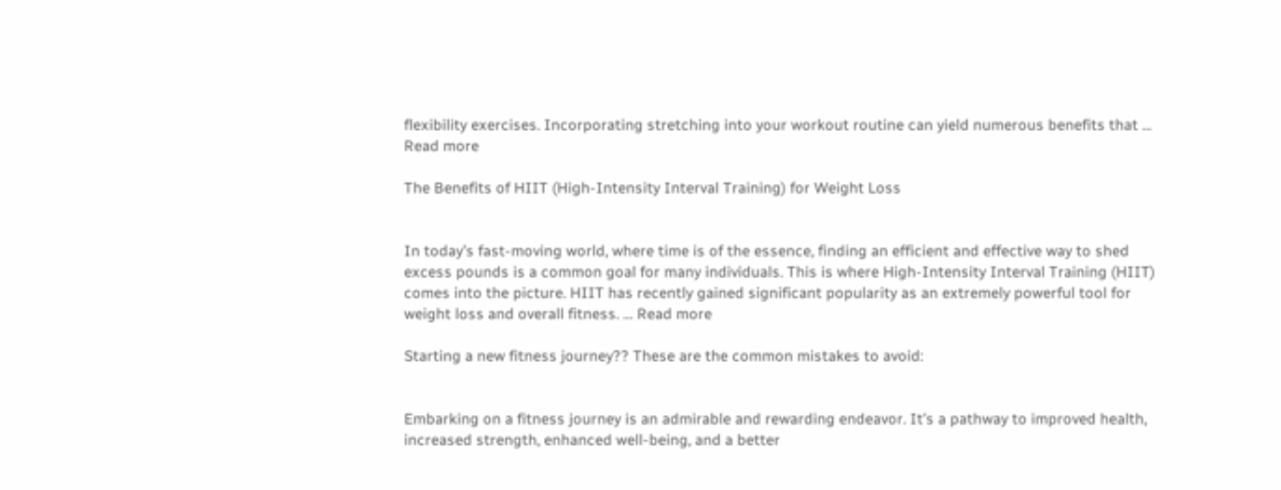flexibility exercises. Incorporating stretching into your workout routine can yield numerous benefits that … Read more

The Benefits of HIIT (High-Intensity Interval Training) for Weight Loss


In today’s fast-moving world, where time is of the essence, finding an efficient and effective way to shed excess pounds is a common goal for many individuals. This is where High-Intensity Interval Training (HIIT) comes into the picture. HIIT has recently gained significant popularity as an extremely powerful tool for weight loss and overall fitness. … Read more

Starting a new fitness journey?? These are the common mistakes to avoid:


Embarking on a fitness journey is an admirable and rewarding endeavor. It’s a pathway to improved health, increased strength, enhanced well-being, and a better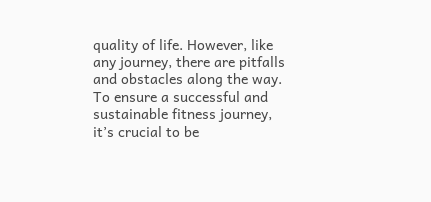quality of life. However, like any journey, there are pitfalls and obstacles along the way. To ensure a successful and sustainable fitness journey, it’s crucial to be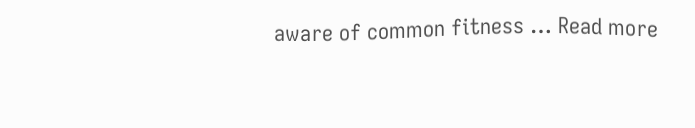aware of common fitness … Read more